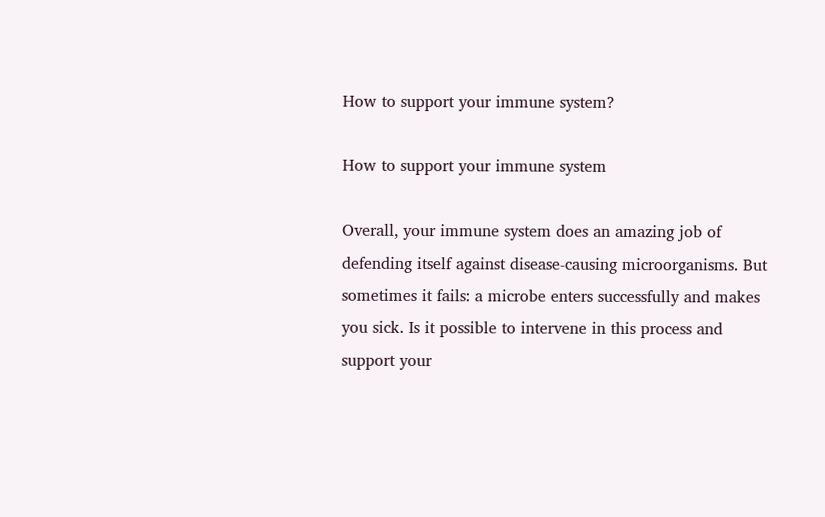How to support your immune system?

How to support your immune system

Overall, your immune system does an amazing job of defending itself against disease-causing microorganisms. But sometimes it fails: a microbe enters successfully and makes you sick. Is it possible to intervene in this process and support your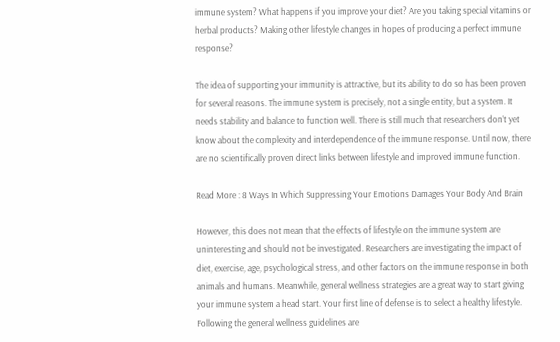immune system? What happens if you improve your diet? Are you taking special vitamins or herbal products? Making other lifestyle changes in hopes of producing a perfect immune response?

The idea of supporting your immunity is attractive, but its ability to do so has been proven for several reasons. The immune system is precisely, not a single entity, but a system. It needs stability and balance to function well. There is still much that researchers don’t yet know about the complexity and interdependence of the immune response. Until now, there are no scientifically proven direct links between lifestyle and improved immune function.

Read More : 8 Ways In Which Suppressing Your Emotions Damages Your Body And Brain

However, this does not mean that the effects of lifestyle on the immune system are uninteresting and should not be investigated. Researchers are investigating the impact of diet, exercise, age, psychological stress, and other factors on the immune response in both animals and humans. Meanwhile, general wellness strategies are a great way to start giving your immune system a head start. Your first line of defense is to select a healthy lifestyle. Following the general wellness guidelines are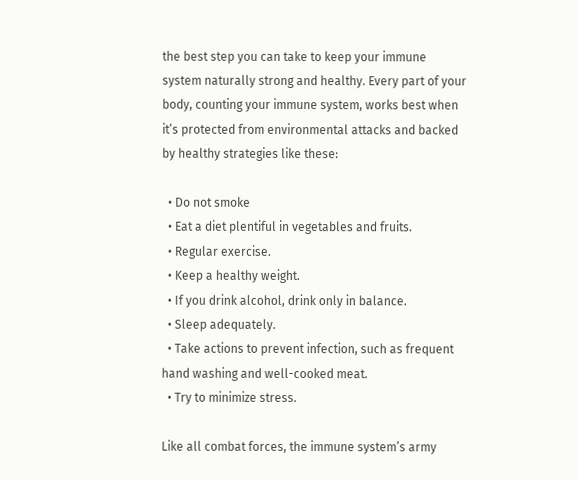the best step you can take to keep your immune system naturally strong and healthy. Every part of your body, counting your immune system, works best when it’s protected from environmental attacks and backed by healthy strategies like these:

  • Do not smoke
  • Eat a diet plentiful in vegetables and fruits.
  • Regular exercise.
  • Keep a healthy weight.
  • If you drink alcohol, drink only in balance.
  • Sleep adequately.
  • Take actions to prevent infection, such as frequent hand washing and well-cooked meat.
  • Try to minimize stress.

Like all combat forces, the immune system’s army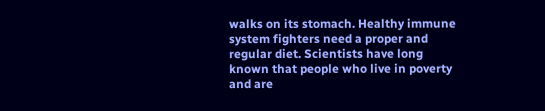walks on its stomach. Healthy immune system fighters need a proper and regular diet. Scientists have long known that people who live in poverty and are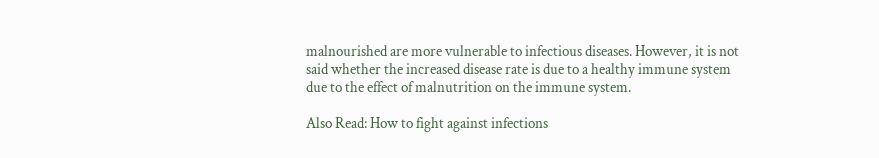malnourished are more vulnerable to infectious diseases. However, it is not said whether the increased disease rate is due to a healthy immune system due to the effect of malnutrition on the immune system.

Also Read: How to fight against infections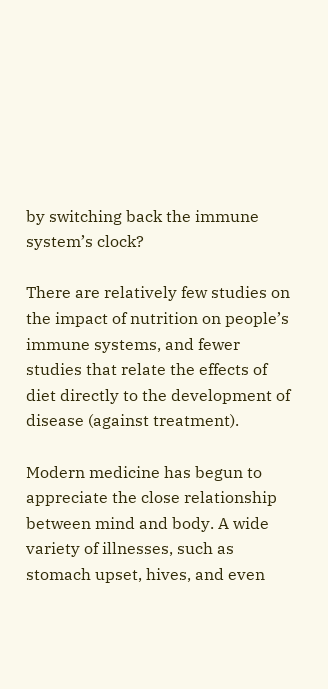by switching back the immune system’s clock?

There are relatively few studies on the impact of nutrition on people’s immune systems, and fewer studies that relate the effects of diet directly to the development of disease (against treatment).

Modern medicine has begun to appreciate the close relationship between mind and body. A wide variety of illnesses, such as stomach upset, hives, and even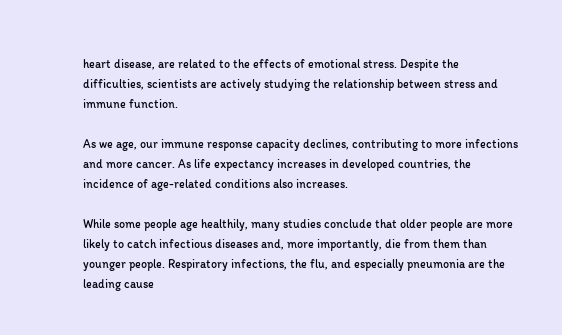heart disease, are related to the effects of emotional stress. Despite the difficulties, scientists are actively studying the relationship between stress and immune function.

As we age, our immune response capacity declines, contributing to more infections and more cancer. As life expectancy increases in developed countries, the incidence of age-related conditions also increases.

While some people age healthily, many studies conclude that older people are more likely to catch infectious diseases and, more importantly, die from them than younger people. Respiratory infections, the flu, and especially pneumonia are the leading cause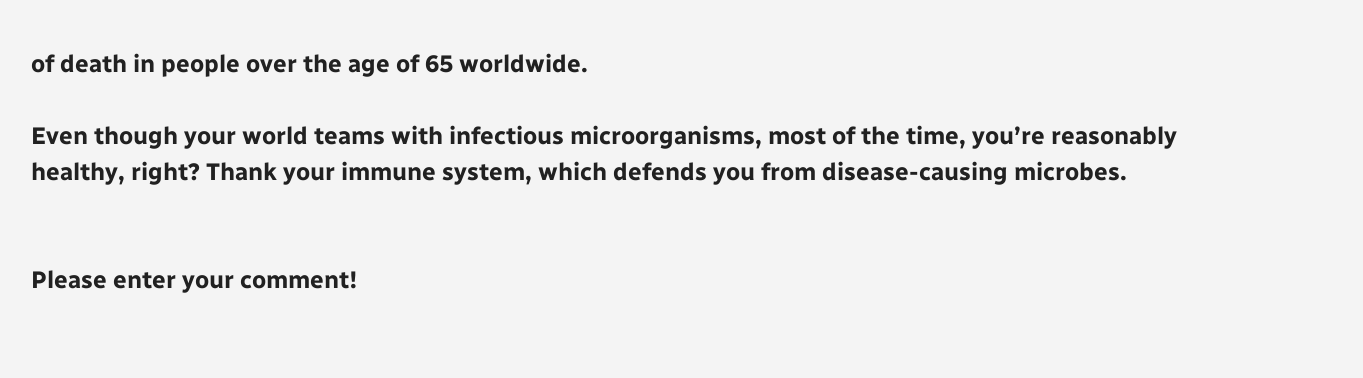of death in people over the age of 65 worldwide.

Even though your world teams with infectious microorganisms, most of the time, you’re reasonably healthy, right? Thank your immune system, which defends you from disease-causing microbes.


Please enter your comment!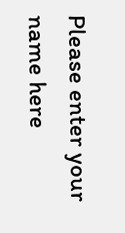Please enter your name here